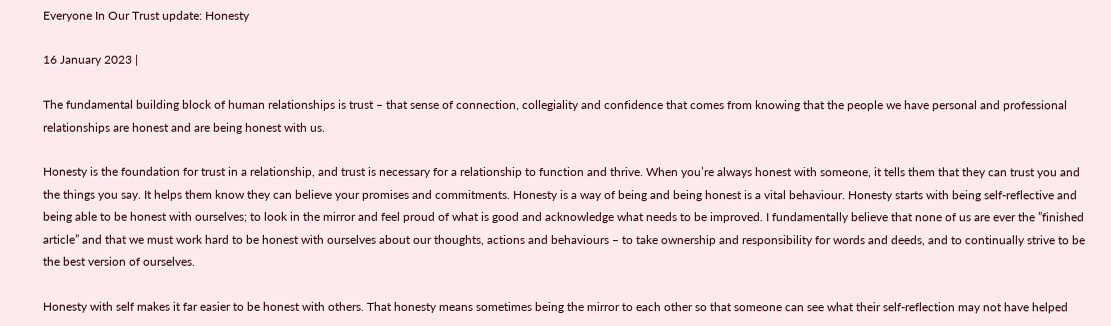Everyone In Our Trust update: Honesty

16 January 2023 |

The fundamental building block of human relationships is trust – that sense of connection, collegiality and confidence that comes from knowing that the people we have personal and professional relationships are honest and are being honest with us.

Honesty is the foundation for trust in a relationship, and trust is necessary for a relationship to function and thrive. When you’re always honest with someone, it tells them that they can trust you and the things you say. It helps them know they can believe your promises and commitments. Honesty is a way of being and being honest is a vital behaviour. Honesty starts with being self-reflective and being able to be honest with ourselves; to look in the mirror and feel proud of what is good and acknowledge what needs to be improved. I fundamentally believe that none of us are ever the ”finished article” and that we must work hard to be honest with ourselves about our thoughts, actions and behaviours – to take ownership and responsibility for words and deeds, and to continually strive to be the best version of ourselves.

Honesty with self makes it far easier to be honest with others. That honesty means sometimes being the mirror to each other so that someone can see what their self-reflection may not have helped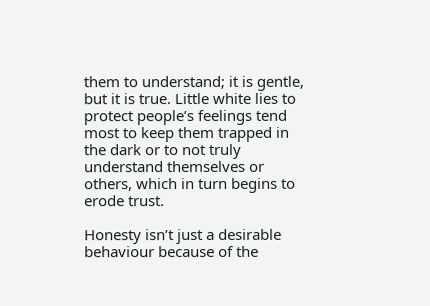them to understand; it is gentle, but it is true. Little white lies to protect people’s feelings tend most to keep them trapped in the dark or to not truly understand themselves or others, which in turn begins to erode trust.

Honesty isn’t just a desirable behaviour because of the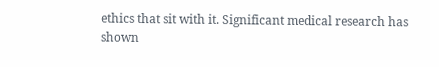ethics that sit with it. Significant medical research has shown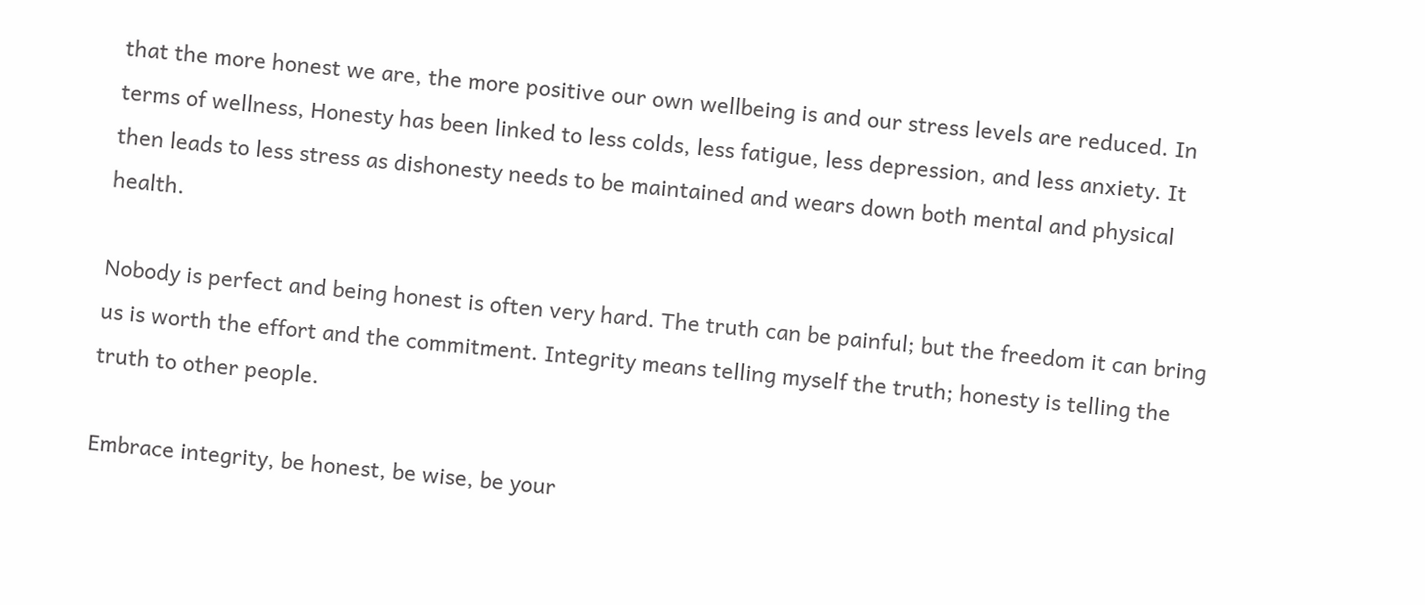that the more honest we are, the more positive our own wellbeing is and our stress levels are reduced. In terms of wellness, Honesty has been linked to less colds, less fatigue, less depression, and less anxiety. It then leads to less stress as dishonesty needs to be maintained and wears down both mental and physical health.

Nobody is perfect and being honest is often very hard. The truth can be painful; but the freedom it can bring us is worth the effort and the commitment. Integrity means telling myself the truth; honesty is telling the truth to other people.

Embrace integrity, be honest, be wise, be your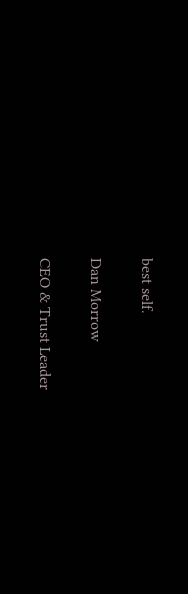best self.

Dan Morrow

CEO & Trust Leader